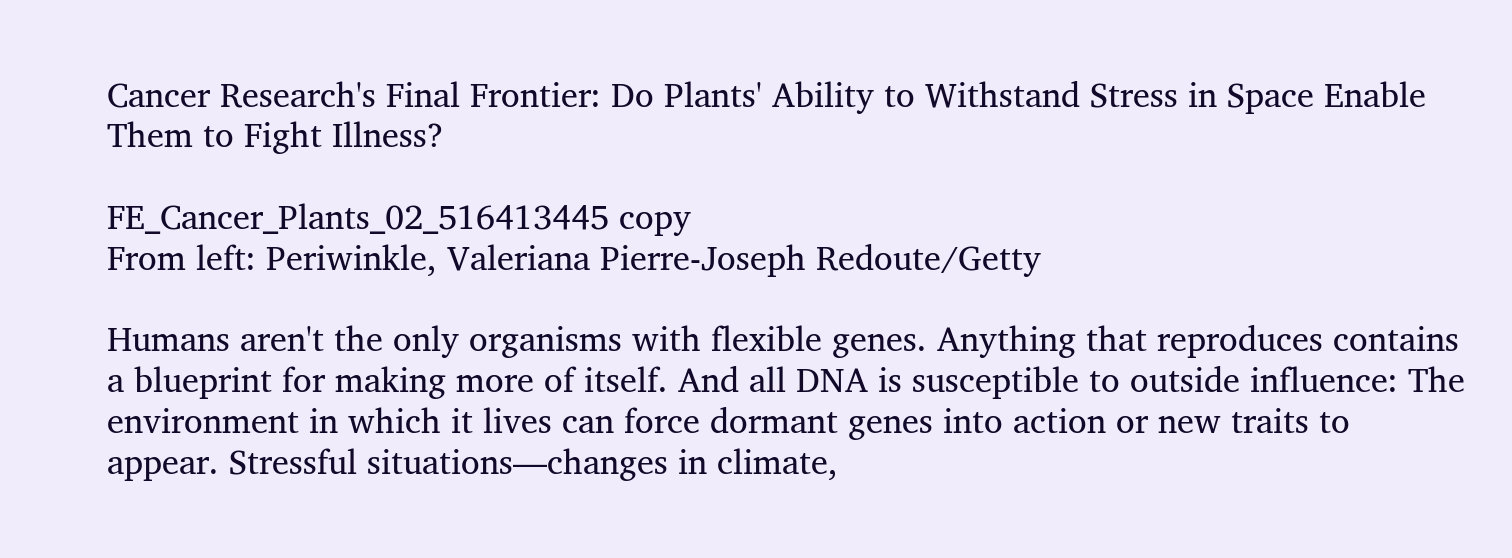Cancer Research's Final Frontier: Do Plants' Ability to Withstand Stress in Space Enable Them to Fight Illness?

FE_Cancer_Plants_02_516413445 copy
From left: Periwinkle, Valeriana Pierre-Joseph Redoute/Getty

Humans aren't the only organisms with flexible genes. Anything that reproduces contains a blueprint for making more of itself. And all DNA is susceptible to outside influence: The environment in which it lives can force dormant genes into action or new traits to appear. Stressful situations—changes in climate,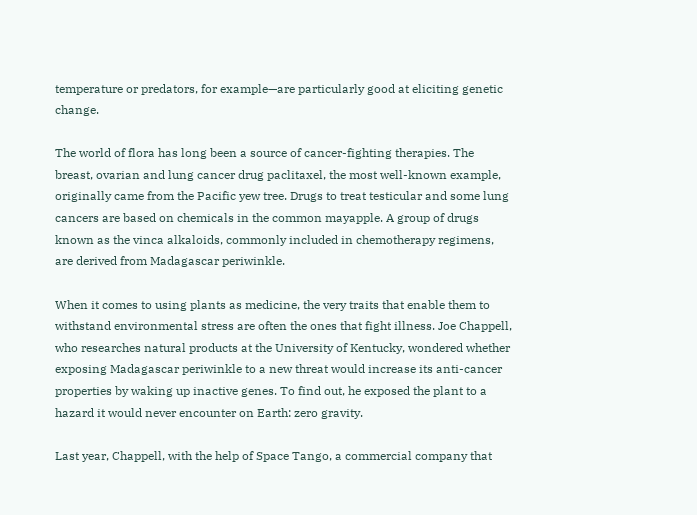temperature or predators, for example—are particularly good at eliciting genetic change.

The world of flora has long been a source of cancer-fighting therapies. The breast, ovarian and lung cancer drug paclitaxel, the most well-known example, originally came from the Pacific yew tree. Drugs to treat testicular and some lung cancers are based on chemicals in the common mayapple. A group of drugs known as the vinca alkaloids, commonly included in chemotherapy regimens, are derived from Madagascar periwinkle.

When it comes to using plants as medicine, the very traits that enable them to withstand environmental stress are often the ones that fight illness. Joe Chappell, who researches natural products at the University of Kentucky, wondered whether exposing Madagascar periwinkle to a new threat would increase its anti-cancer properties by waking up inactive genes. To find out, he exposed the plant to a hazard it would never encounter on Earth: zero gravity.

Last year, Chappell, with the help of Space Tango, a commercial company that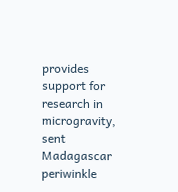provides support for research in microgravity, sent Madagascar periwinkle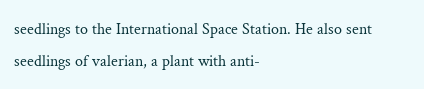seedlings to the International Space Station. He also sent seedlings of valerian, a plant with anti-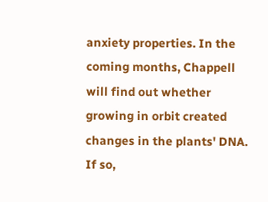anxiety properties. In the coming months, Chappell will find out whether growing in orbit created changes in the plants' DNA. If so,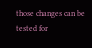those changes can be tested for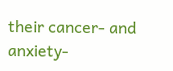their cancer- and anxiety-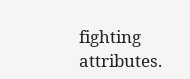fighting attributes.